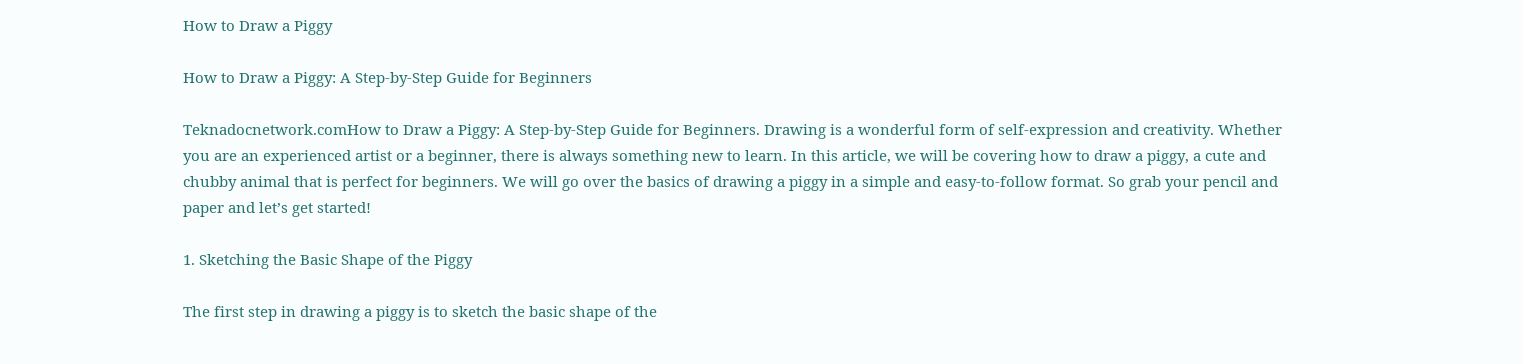How to Draw a Piggy

How to Draw a Piggy: A Step-by-Step Guide for Beginners

Teknadocnetwork.comHow to Draw a Piggy: A Step-by-Step Guide for Beginners. Drawing is a wonderful form of self-expression and creativity. Whether you are an experienced artist or a beginner, there is always something new to learn. In this article, we will be covering how to draw a piggy, a cute and chubby animal that is perfect for beginners. We will go over the basics of drawing a piggy in a simple and easy-to-follow format. So grab your pencil and paper and let’s get started!

1. Sketching the Basic Shape of the Piggy

The first step in drawing a piggy is to sketch the basic shape of the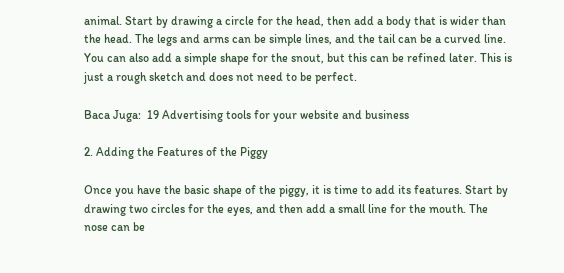animal. Start by drawing a circle for the head, then add a body that is wider than the head. The legs and arms can be simple lines, and the tail can be a curved line. You can also add a simple shape for the snout, but this can be refined later. This is just a rough sketch and does not need to be perfect.

Baca Juga:  19 Advertising tools for your website and business

2. Adding the Features of the Piggy

Once you have the basic shape of the piggy, it is time to add its features. Start by drawing two circles for the eyes, and then add a small line for the mouth. The nose can be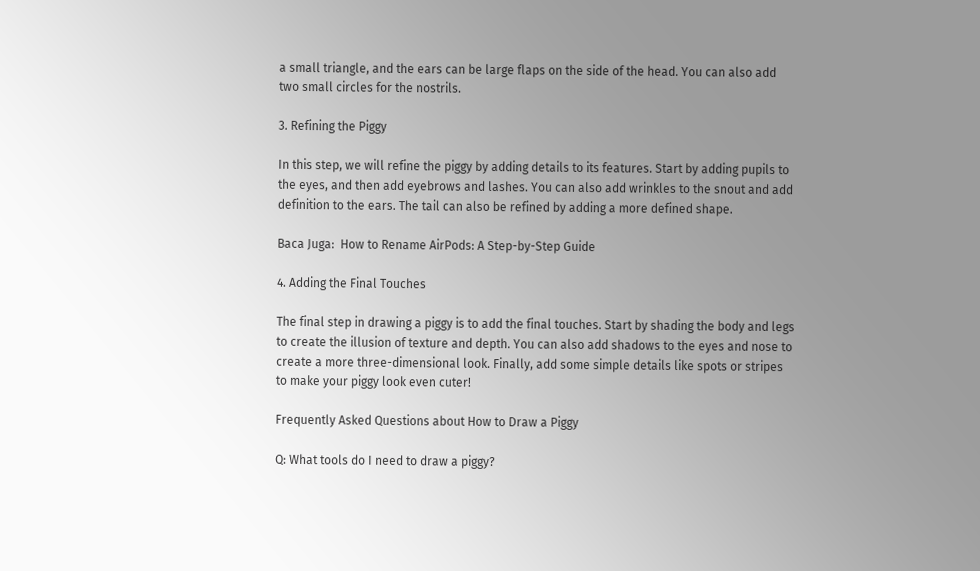a small triangle, and the ears can be large flaps on the side of the head. You can also add two small circles for the nostrils.

3. Refining the Piggy

In this step, we will refine the piggy by adding details to its features. Start by adding pupils to the eyes, and then add eyebrows and lashes. You can also add wrinkles to the snout and add definition to the ears. The tail can also be refined by adding a more defined shape.

Baca Juga:  How to Rename AirPods: A Step-by-Step Guide

4. Adding the Final Touches

The final step in drawing a piggy is to add the final touches. Start by shading the body and legs to create the illusion of texture and depth. You can also add shadows to the eyes and nose to create a more three-dimensional look. Finally, add some simple details like spots or stripes to make your piggy look even cuter!

Frequently Asked Questions about How to Draw a Piggy

Q: What tools do I need to draw a piggy?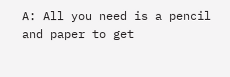A: All you need is a pencil and paper to get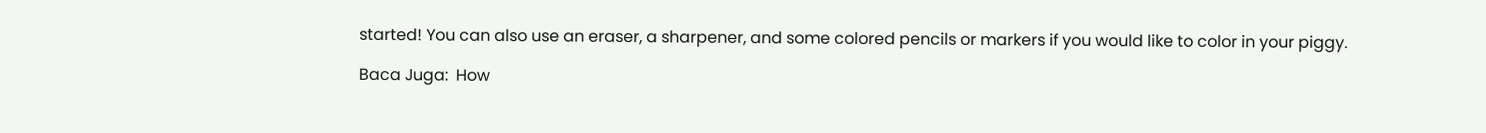started! You can also use an eraser, a sharpener, and some colored pencils or markers if you would like to color in your piggy.

Baca Juga:  How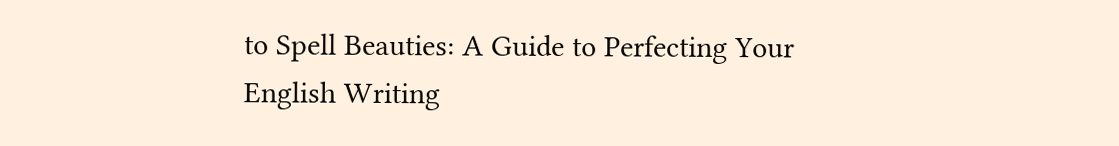to Spell Beauties: A Guide to Perfecting Your English Writing